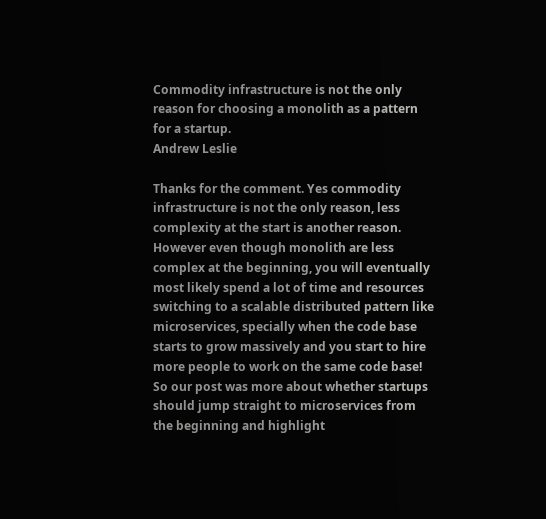Commodity infrastructure is not the only reason for choosing a monolith as a pattern for a startup.
Andrew Leslie

Thanks for the comment. Yes commodity infrastructure is not the only reason, less complexity at the start is another reason. However even though monolith are less complex at the beginning, you will eventually most likely spend a lot of time and resources switching to a scalable distributed pattern like microservices, specially when the code base starts to grow massively and you start to hire more people to work on the same code base! So our post was more about whether startups should jump straight to microservices from the beginning and highlight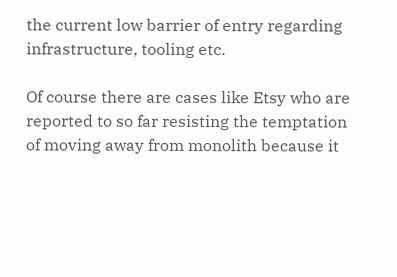the current low barrier of entry regarding infrastructure, tooling etc.

Of course there are cases like Etsy who are reported to so far resisting the temptation of moving away from monolith because it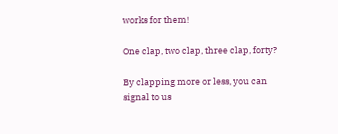works for them!

One clap, two clap, three clap, forty?

By clapping more or less, you can signal to us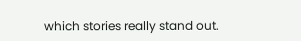which stories really stand out.